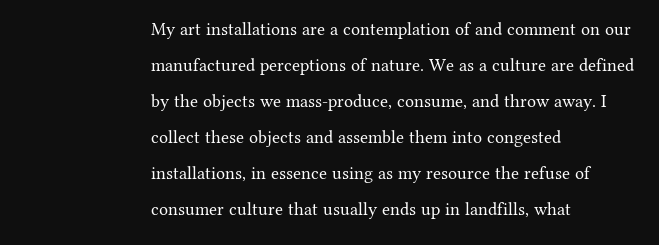My art installations are a contemplation of and comment on our manufactured perceptions of nature. We as a culture are defined by the objects we mass-produce, consume, and throw away. I collect these objects and assemble them into congested installations, in essence using as my resource the refuse of consumer culture that usually ends up in landfills, what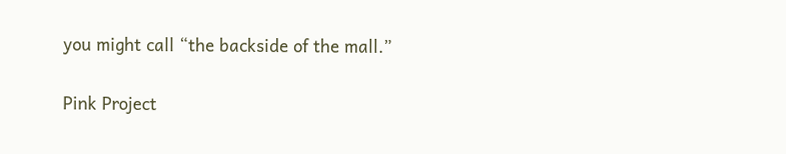you might call “the backside of the mall.”

Pink Project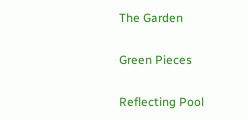The Garden

Green Pieces

Reflecting Pool